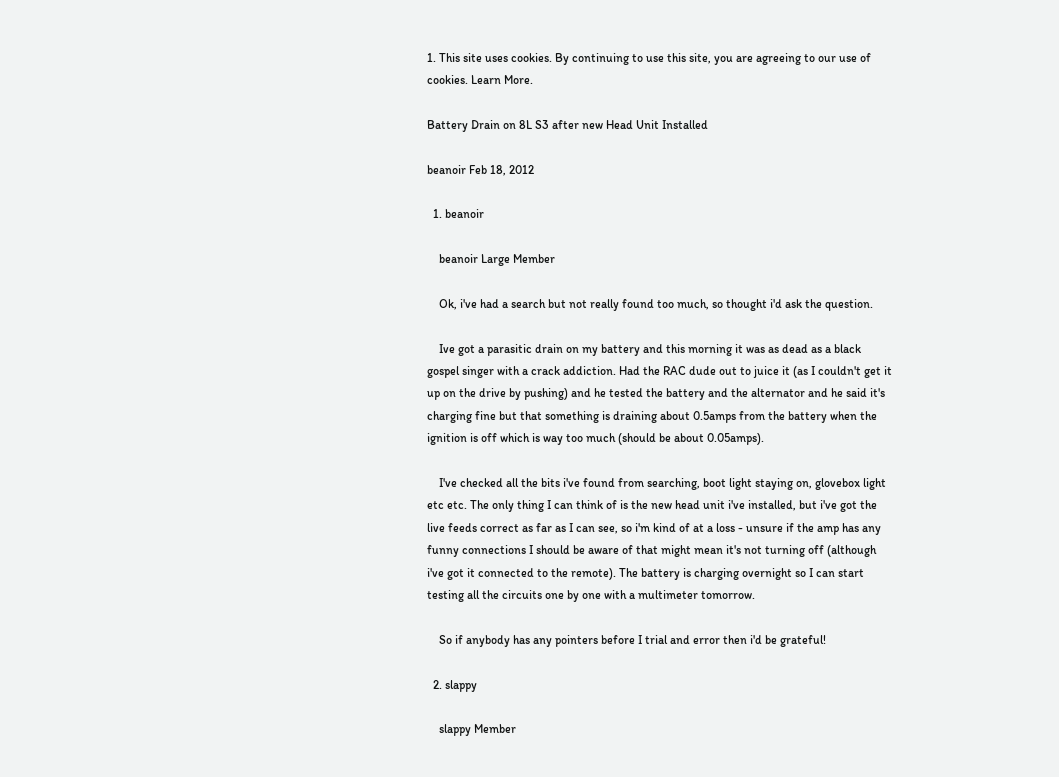1. This site uses cookies. By continuing to use this site, you are agreeing to our use of cookies. Learn More.

Battery Drain on 8L S3 after new Head Unit Installed

beanoir Feb 18, 2012

  1. beanoir

    beanoir Large Member

    Ok, i've had a search but not really found too much, so thought i'd ask the question.

    Ive got a parasitic drain on my battery and this morning it was as dead as a black gospel singer with a crack addiction. Had the RAC dude out to juice it (as I couldn't get it up on the drive by pushing) and he tested the battery and the alternator and he said it's charging fine but that something is draining about 0.5amps from the battery when the ignition is off which is way too much (should be about 0.05amps).

    I've checked all the bits i've found from searching, boot light staying on, glovebox light etc etc. The only thing I can think of is the new head unit i've installed, but i've got the live feeds correct as far as I can see, so i'm kind of at a loss - unsure if the amp has any funny connections I should be aware of that might mean it's not turning off (although i've got it connected to the remote). The battery is charging overnight so I can start testing all the circuits one by one with a multimeter tomorrow.

    So if anybody has any pointers before I trial and error then i'd be grateful!

  2. slappy

    slappy Member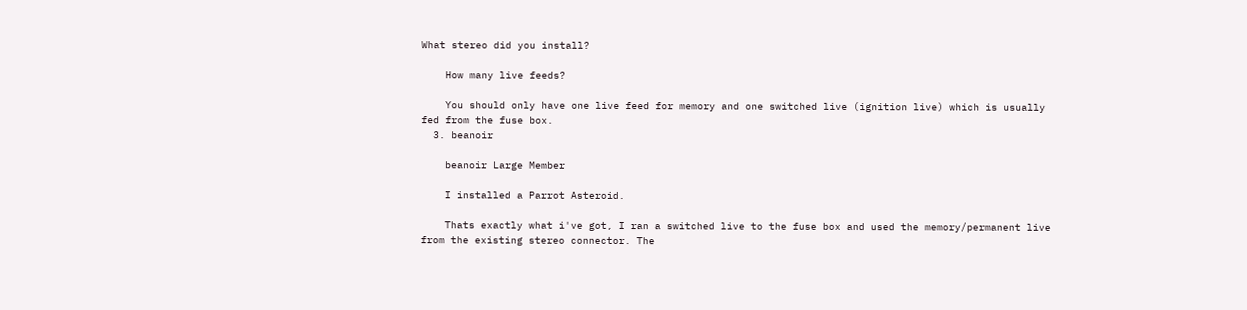What stereo did you install?

    How many live feeds?

    You should only have one live feed for memory and one switched live (ignition live) which is usually fed from the fuse box.
  3. beanoir

    beanoir Large Member

    I installed a Parrot Asteroid.

    Thats exactly what i've got, I ran a switched live to the fuse box and used the memory/permanent live from the existing stereo connector. The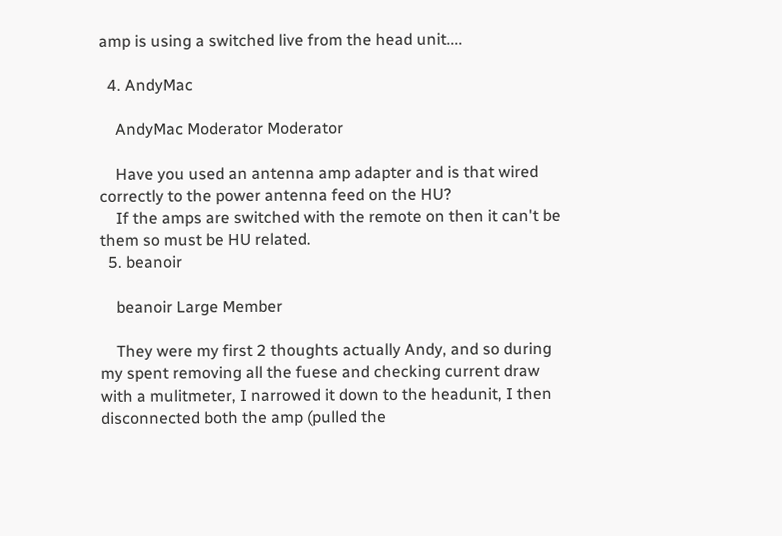amp is using a switched live from the head unit....

  4. AndyMac

    AndyMac Moderator Moderator

    Have you used an antenna amp adapter and is that wired correctly to the power antenna feed on the HU?
    If the amps are switched with the remote on then it can't be them so must be HU related.
  5. beanoir

    beanoir Large Member

    They were my first 2 thoughts actually Andy, and so during my spent removing all the fuese and checking current draw with a mulitmeter, I narrowed it down to the headunit, I then disconnected both the amp (pulled the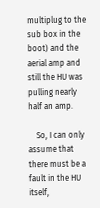multiplug to the sub box in the boot) and the aerial amp and still the HU was pulling nearly half an amp.

    So, I can only assume that there must be a fault in the HU itself,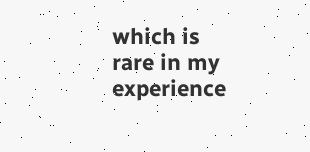which is rare in my experience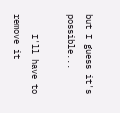but I guess it's possible...

    I'll have to remove it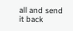all and send it back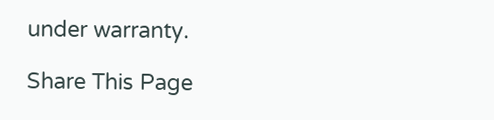under warranty.

Share This Page